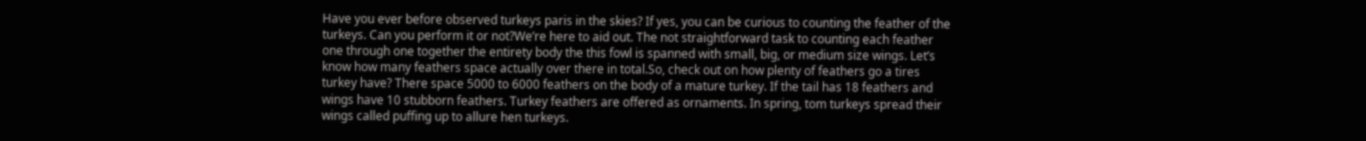Have you ever before observed turkeys paris in the skies? If yes, you can be curious to counting the feather of the turkeys. Can you perform it or not?We’re here to aid out. The not straightforward task to counting each feather one through one together the entirety body the this fowl is spanned with small, big, or medium size wings. Let’s know how many feathers space actually over there in total.So, check out on how plenty of feathers go a tires turkey have? There space 5000 to 6000 feathers on the body of a mature turkey. If the tail has 18 feathers and wings have 10 stubborn feathers. Turkey feathers are offered as ornaments. In spring, tom turkeys spread their wings called puffing up to allure hen turkeys.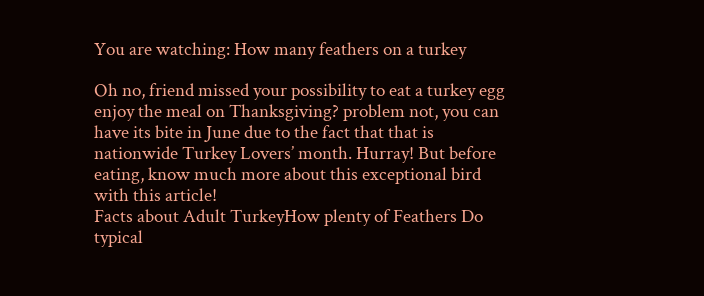You are watching: How many feathers on a turkey

Oh no, friend missed your possibility to eat a turkey egg enjoy the meal on Thanksgiving? problem not, you can have its bite in June due to the fact that that is nationwide Turkey Lovers’ month. Hurray! But before eating, know much more about this exceptional bird with this article!
Facts about Adult TurkeyHow plenty of Feathers Do typical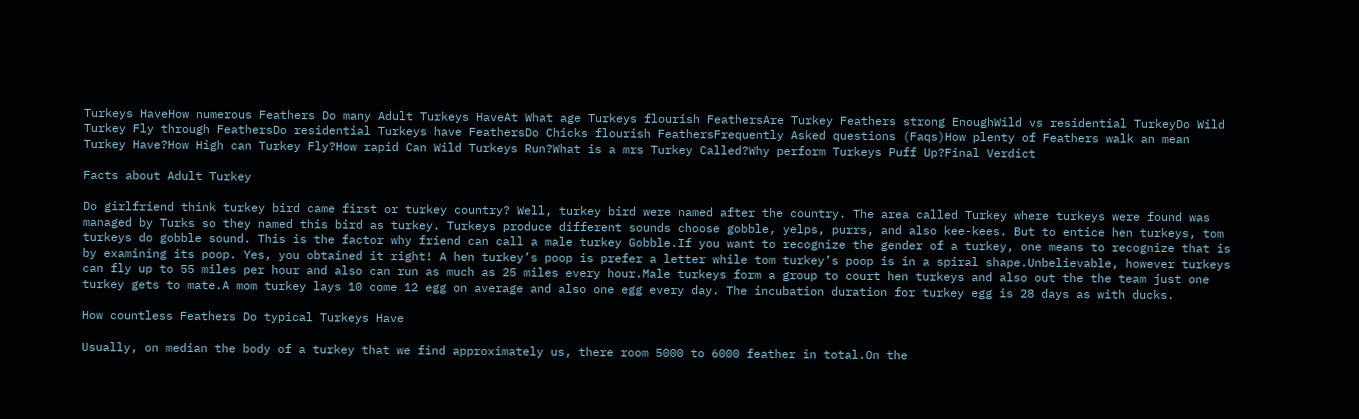Turkeys HaveHow numerous Feathers Do many Adult Turkeys HaveAt What age Turkeys flourish FeathersAre Turkey Feathers strong EnoughWild vs residential TurkeyDo Wild Turkey Fly through FeathersDo residential Turkeys have FeathersDo Chicks flourish FeathersFrequently Asked questions (Faqs)How plenty of Feathers walk an mean Turkey Have?How High can Turkey Fly?How rapid Can Wild Turkeys Run?What is a mrs Turkey Called?Why perform Turkeys Puff Up?Final Verdict

Facts about Adult Turkey

Do girlfriend think turkey bird came first or turkey country? Well, turkey bird were named after the country. The area called Turkey where turkeys were found was managed by Turks so they named this bird as turkey. Turkeys produce different sounds choose gobble, yelps, purrs, and also kee-kees. But to entice hen turkeys, tom turkeys do gobble sound. This is the factor why friend can call a male turkey Gobble.If you want to recognize the gender of a turkey, one means to recognize that is by examining its poop. Yes, you obtained it right! A hen turkey’s poop is prefer a letter while tom turkey’s poop is in a spiral shape.Unbelievable, however turkeys can fly up to 55 miles per hour and also can run as much as 25 miles every hour.Male turkeys form a group to court hen turkeys and also out the the team just one turkey gets to mate.A mom turkey lays 10 come 12 egg on average and also one egg every day. The incubation duration for turkey egg is 28 days as with ducks.

How countless Feathers Do typical Turkeys Have

Usually, on median the body of a turkey that we find approximately us, there room 5000 to 6000 feather in total.On the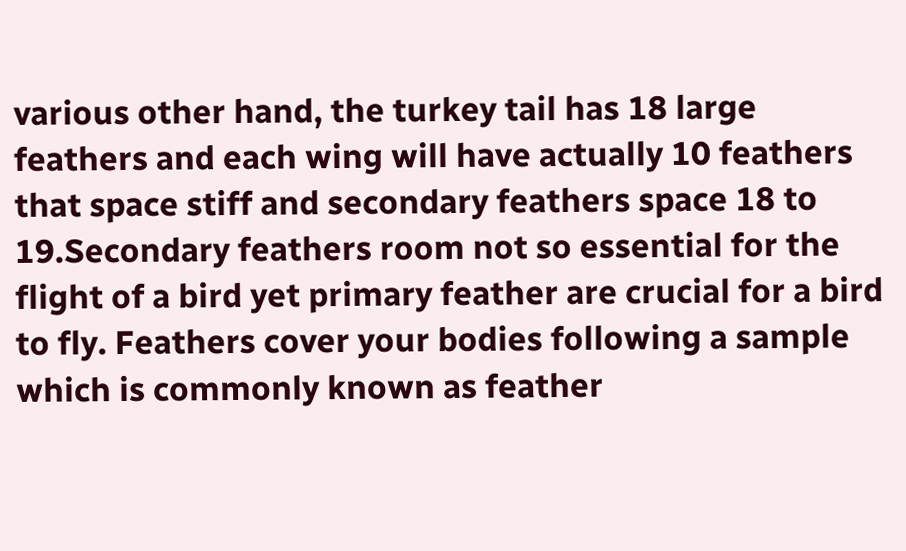various other hand, the turkey tail has 18 large feathers and each wing will have actually 10 feathers that space stiff and secondary feathers space 18 to 19.Secondary feathers room not so essential for the flight of a bird yet primary feather are crucial for a bird to fly. Feathers cover your bodies following a sample which is commonly known as feather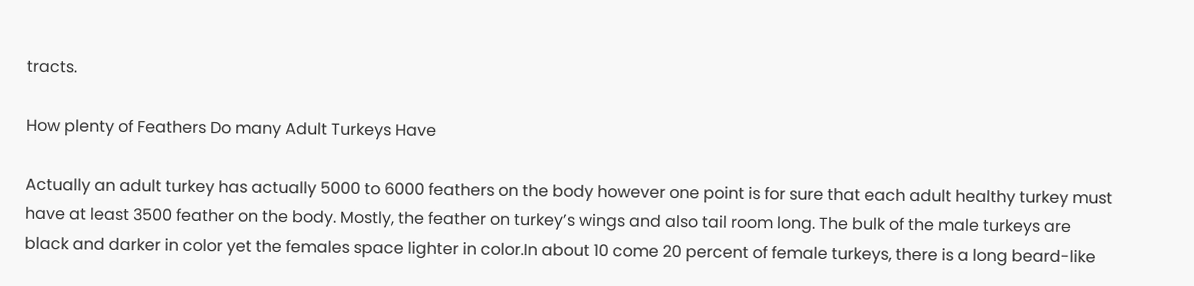tracts.

How plenty of Feathers Do many Adult Turkeys Have

Actually an adult turkey has actually 5000 to 6000 feathers on the body however one point is for sure that each adult healthy turkey must have at least 3500 feather on the body. Mostly, the feather on turkey’s wings and also tail room long. The bulk of the male turkeys are black and darker in color yet the females space lighter in color.In about 10 come 20 percent of female turkeys, there is a long beard-like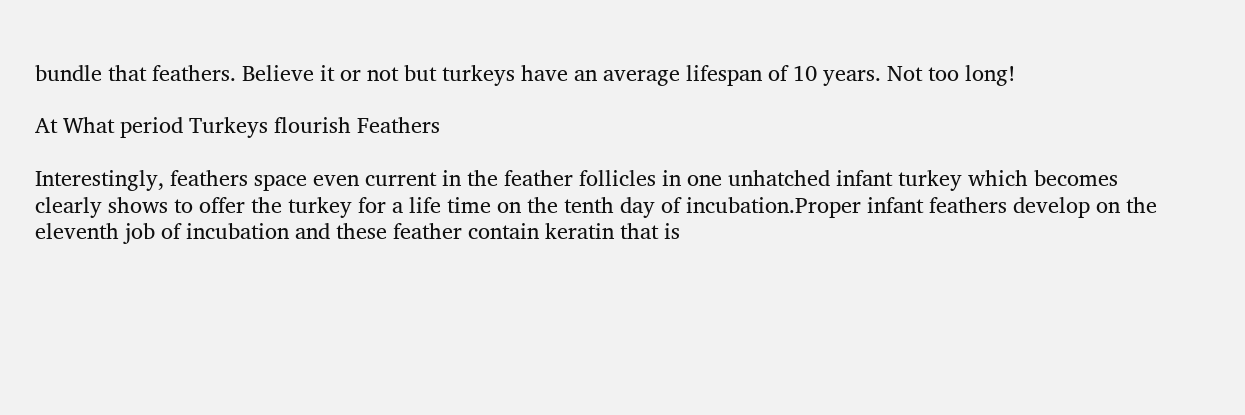bundle that feathers. Believe it or not but turkeys have an average lifespan of 10 years. Not too long!

At What period Turkeys flourish Feathers

Interestingly, feathers space even current in the feather follicles in one unhatched infant turkey which becomes clearly shows to offer the turkey for a life time on the tenth day of incubation.Proper infant feathers develop on the eleventh job of incubation and these feather contain keratin that is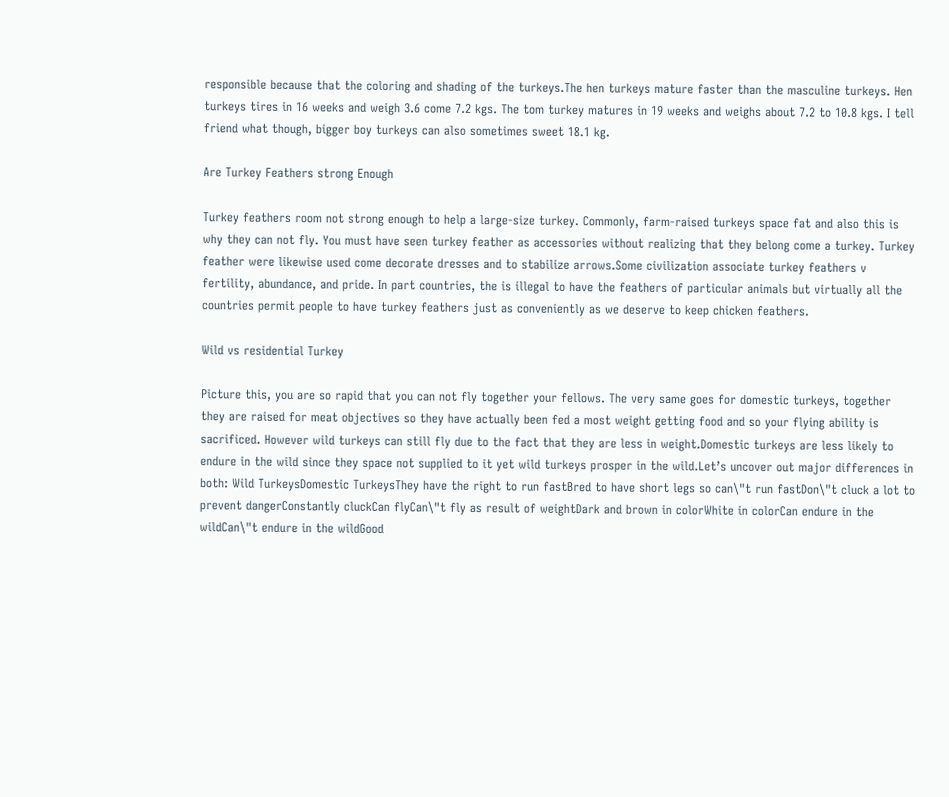responsible because that the coloring and shading of the turkeys.The hen turkeys mature faster than the masculine turkeys. Hen turkeys tires in 16 weeks and weigh 3.6 come 7.2 kgs. The tom turkey matures in 19 weeks and weighs about 7.2 to 10.8 kgs. I tell friend what though, bigger boy turkeys can also sometimes sweet 18.1 kg.

Are Turkey Feathers strong Enough

Turkey feathers room not strong enough to help a large-size turkey. Commonly, farm-raised turkeys space fat and also this is why they can not fly. You must have seen turkey feather as accessories without realizing that they belong come a turkey. Turkey feather were likewise used come decorate dresses and to stabilize arrows.Some civilization associate turkey feathers v fertility, abundance, and pride. In part countries, the is illegal to have the feathers of particular animals but virtually all the countries permit people to have turkey feathers just as conveniently as we deserve to keep chicken feathers.

Wild vs residential Turkey

Picture this, you are so rapid that you can not fly together your fellows. The very same goes for domestic turkeys, together they are raised for meat objectives so they have actually been fed a most weight getting food and so your flying ability is sacrificed. However wild turkeys can still fly due to the fact that they are less in weight.Domestic turkeys are less likely to endure in the wild since they space not supplied to it yet wild turkeys prosper in the wild.Let’s uncover out major differences in both: Wild TurkeysDomestic TurkeysThey have the right to run fastBred to have short legs so can\"t run fastDon\"t cluck a lot to prevent dangerConstantly cluckCan flyCan\"t fly as result of weightDark and brown in colorWhite in colorCan endure in the wildCan\"t endure in the wildGood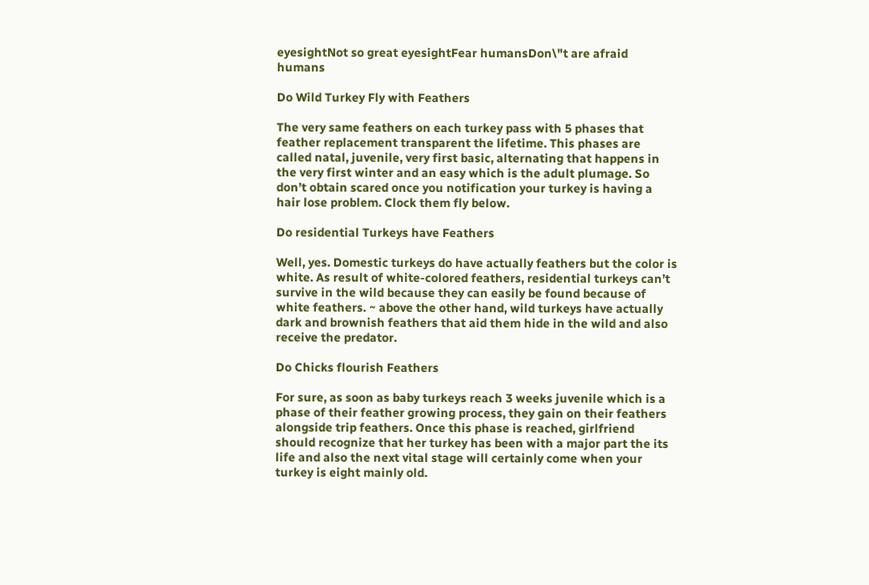eyesightNot so great eyesightFear humansDon\"t are afraid humans

Do Wild Turkey Fly with Feathers

The very same feathers on each turkey pass with 5 phases that feather replacement transparent the lifetime. This phases are called natal, juvenile, very first basic, alternating that happens in the very first winter and an easy which is the adult plumage. So don’t obtain scared once you notification your turkey is having a hair lose problem. Clock them fly below.

Do residential Turkeys have Feathers

Well, yes. Domestic turkeys do have actually feathers but the color is white. As result of white-colored feathers, residential turkeys can’t survive in the wild because they can easily be found because of white feathers. ~ above the other hand, wild turkeys have actually dark and brownish feathers that aid them hide in the wild and also receive the predator.

Do Chicks flourish Feathers

For sure, as soon as baby turkeys reach 3 weeks juvenile which is a phase of their feather growing process, they gain on their feathers alongside trip feathers. Once this phase is reached, girlfriend should recognize that her turkey has been with a major part the its life and also the next vital stage will certainly come when your turkey is eight mainly old.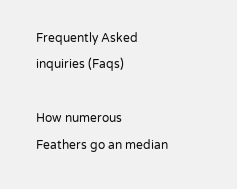Frequently Asked inquiries (Faqs)

How numerous Feathers go an median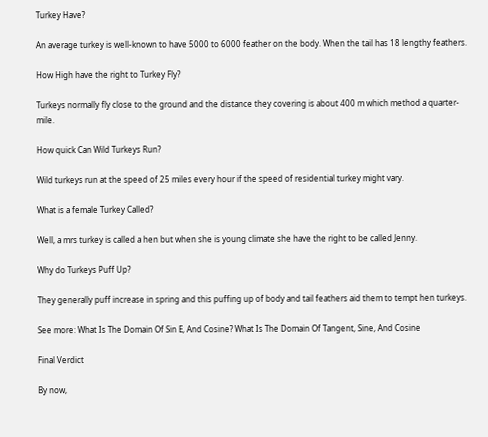Turkey Have?

An average turkey is well-known to have 5000 to 6000 feather on the body. When the tail has 18 lengthy feathers.

How High have the right to Turkey Fly?

Turkeys normally fly close to the ground and the distance they covering is about 400 m which method a quarter-mile.

How quick Can Wild Turkeys Run?

Wild turkeys run at the speed of 25 miles every hour if the speed of residential turkey might vary.

What is a female Turkey Called?

Well, a mrs turkey is called a hen but when she is young climate she have the right to be called Jenny.

Why do Turkeys Puff Up?

They generally puff increase in spring and this puffing up of body and tail feathers aid them to tempt hen turkeys.

See more: What Is The Domain Of Sin E, And Cosine? What Is The Domain Of Tangent, Sine, And Cosine

Final Verdict

By now,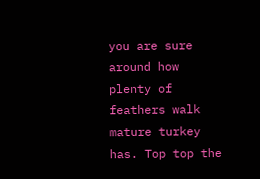you are sure around how plenty of feathers walk mature turkey has. Top top the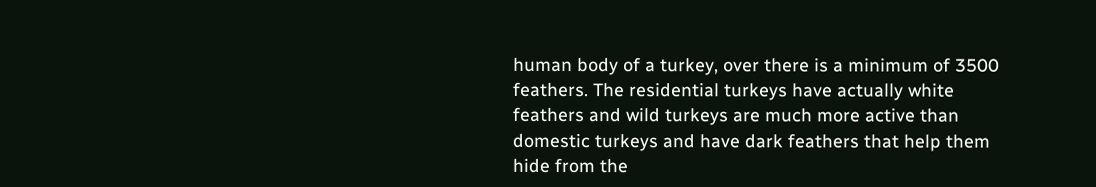human body of a turkey, over there is a minimum of 3500 feathers. The residential turkeys have actually white feathers and wild turkeys are much more active than domestic turkeys and have dark feathers that help them hide from the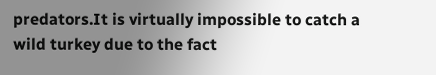predators.It is virtually impossible to catch a wild turkey due to the fact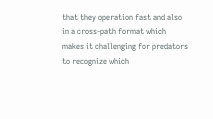that they operation fast and also in a cross-path format which makes it challenging for predators to recognize which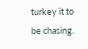turkey it to be chasing.